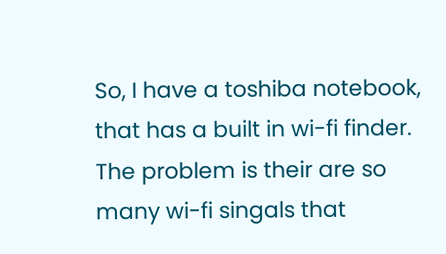So, I have a toshiba notebook, that has a built in wi-fi finder. The problem is their are so many wi-fi singals that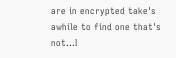are in encrypted take's awhile to find one that's not...I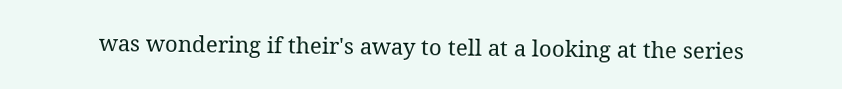was wondering if their's away to tell at a looking at the series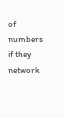of numbers if they network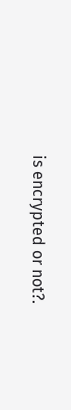is encrypted or not?.